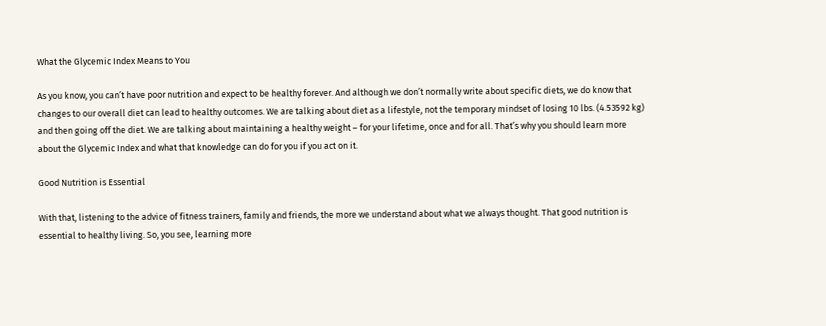What the Glycemic Index Means to You

As you know, you can’t have poor nutrition and expect to be healthy forever. And although we don’t normally write about specific diets, we do know that changes to our overall diet can lead to healthy outcomes. We are talking about diet as a lifestyle, not the temporary mindset of losing 10 lbs. (4.53592 kg) and then going off the diet. We are talking about maintaining a healthy weight – for your lifetime, once and for all. That’s why you should learn more about the Glycemic Index and what that knowledge can do for you if you act on it.

Good Nutrition is Essential

With that, listening to the advice of fitness trainers, family and friends, the more we understand about what we always thought. That good nutrition is essential to healthy living. So, you see, learning more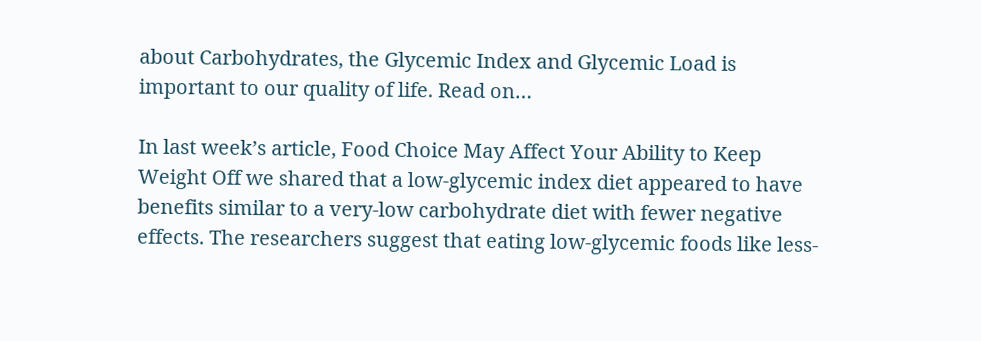about Carbohydrates, the Glycemic Index and Glycemic Load is important to our quality of life. Read on…

In last week’s article, Food Choice May Affect Your Ability to Keep Weight Off we shared that a low-glycemic index diet appeared to have benefits similar to a very-low carbohydrate diet with fewer negative effects. The researchers suggest that eating low-glycemic foods like less-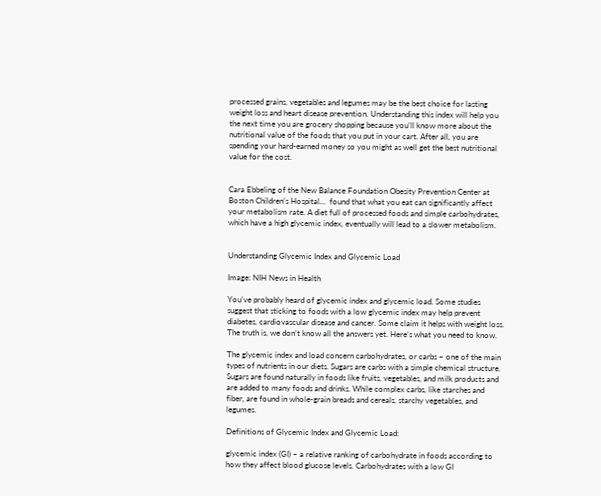processed grains, vegetables and legumes may be the best choice for lasting weight loss and heart disease prevention. Understanding this index will help you the next time you are grocery shopping because you’ll know more about the nutritional value of the foods that you put in your cart. After all, you are spending your hard-earned money so you might as well get the best nutritional value for the cost.


Cara Ebbeling of the New Balance Foundation Obesity Prevention Center at Boston Children’s Hospital…  found that what you eat can significantly affect your metabolism rate. A diet full of processed foods and simple carbohydrates, which have a high glycemic index, eventually will lead to a slower metabolism.


Understanding Glycemic Index and Glycemic Load

Image: NIH News in Health

You’ve probably heard of glycemic index and glycemic load. Some studies suggest that sticking to foods with a low glycemic index may help prevent diabetes, cardiovascular disease and cancer. Some claim it helps with weight loss. The truth is, we don’t know all the answers yet. Here’s what you need to know.

The glycemic index and load concern carbohydrates, or carbs – one of the main types of nutrients in our diets. Sugars are carbs with a simple chemical structure. Sugars are found naturally in foods like fruits, vegetables, and milk products and are added to many foods and drinks. While complex carbs, like starches and fiber, are found in whole-grain breads and cereals, starchy vegetables, and legumes.

Definitions of Glycemic Index and Glycemic Load:

glycemic index (GI) – a relative ranking of carbohydrate in foods according to how they affect blood glucose levels. Carbohydrates with a low GI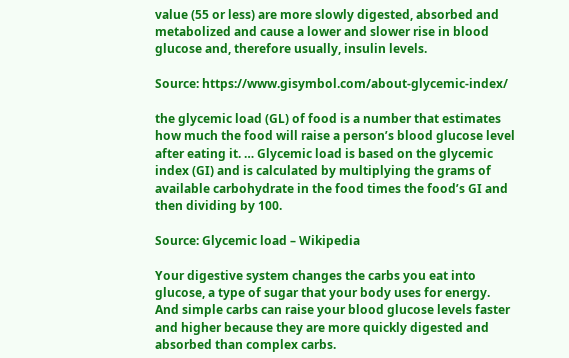value (55 or less) are more slowly digested, absorbed and metabolized and cause a lower and slower rise in blood glucose and, therefore usually, insulin levels.

Source: https://www.gisymbol.com/about-glycemic-index/

the glycemic load (GL) of food is a number that estimates how much the food will raise a person’s blood glucose level after eating it. … Glycemic load is based on the glycemic index (GI) and is calculated by multiplying the grams of available carbohydrate in the food times the food’s GI and then dividing by 100.

Source: Glycemic load – Wikipedia

Your digestive system changes the carbs you eat into glucose, a type of sugar that your body uses for energy. And simple carbs can raise your blood glucose levels faster and higher because they are more quickly digested and absorbed than complex carbs.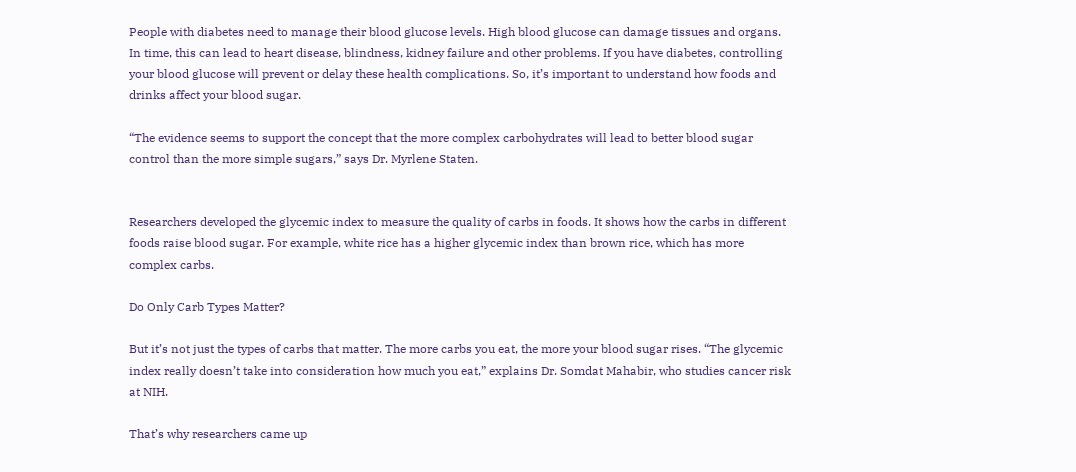People with diabetes need to manage their blood glucose levels. High blood glucose can damage tissues and organs. In time, this can lead to heart disease, blindness, kidney failure and other problems. If you have diabetes, controlling your blood glucose will prevent or delay these health complications. So, it’s important to understand how foods and drinks affect your blood sugar.

“The evidence seems to support the concept that the more complex carbohydrates will lead to better blood sugar control than the more simple sugars,” says Dr. Myrlene Staten.


Researchers developed the glycemic index to measure the quality of carbs in foods. It shows how the carbs in different foods raise blood sugar. For example, white rice has a higher glycemic index than brown rice, which has more complex carbs.

Do Only Carb Types Matter?

But it’s not just the types of carbs that matter. The more carbs you eat, the more your blood sugar rises. “The glycemic index really doesn’t take into consideration how much you eat,” explains Dr. Somdat Mahabir, who studies cancer risk at NIH.

That’s why researchers came up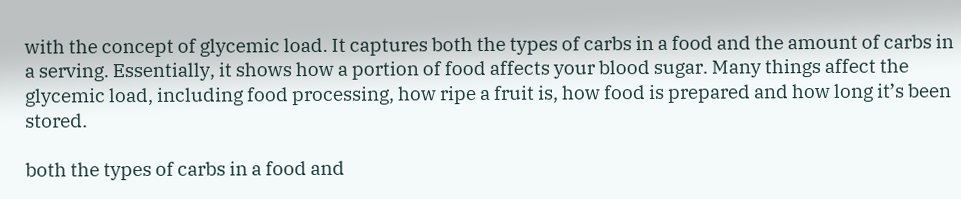with the concept of glycemic load. It captures both the types of carbs in a food and the amount of carbs in a serving. Essentially, it shows how a portion of food affects your blood sugar. Many things affect the glycemic load, including food processing, how ripe a fruit is, how food is prepared and how long it’s been stored.

both the types of carbs in a food and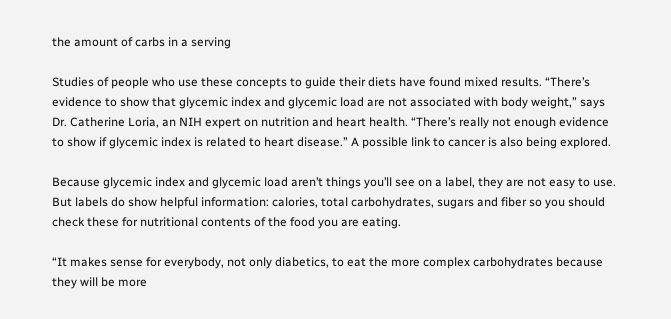the amount of carbs in a serving

Studies of people who use these concepts to guide their diets have found mixed results. “There’s evidence to show that glycemic index and glycemic load are not associated with body weight,” says Dr. Catherine Loria, an NIH expert on nutrition and heart health. “There’s really not enough evidence to show if glycemic index is related to heart disease.” A possible link to cancer is also being explored.

Because glycemic index and glycemic load aren’t things you’ll see on a label, they are not easy to use. But labels do show helpful information: calories, total carbohydrates, sugars and fiber so you should check these for nutritional contents of the food you are eating.

“It makes sense for everybody, not only diabetics, to eat the more complex carbohydrates because they will be more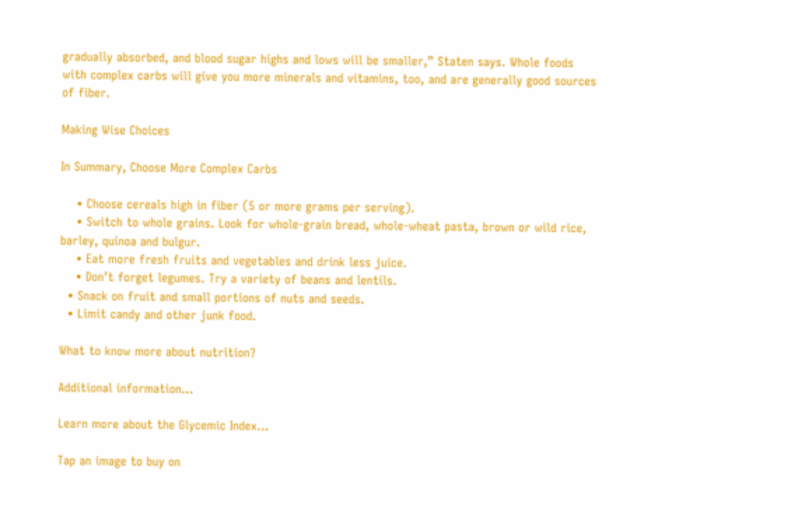gradually absorbed, and blood sugar highs and lows will be smaller,” Staten says. Whole foods with complex carbs will give you more minerals and vitamins, too, and are generally good sources of fiber.

Making Wise Choices

In Summary, Choose More Complex Carbs

    • Choose cereals high in fiber (5 or more grams per serving).
    • Switch to whole grains. Look for whole-grain bread, whole-wheat pasta, brown or wild rice, barley, quinoa and bulgur.
    • Eat more fresh fruits and vegetables and drink less juice.
    • Don’t forget legumes. Try a variety of beans and lentils.
  • Snack on fruit and small portions of nuts and seeds.
  • Limit candy and other junk food.

What to know more about nutrition?

Additional information…

Learn more about the Glycemic Index…

Tap an image to buy on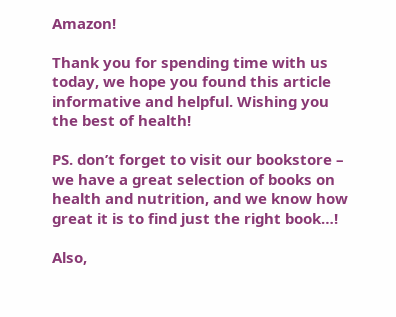Amazon!

Thank you for spending time with us today, we hope you found this article informative and helpful. Wishing you the best of health!

PS. don’t forget to visit our bookstore – we have a great selection of books on health and nutrition, and we know how great it is to find just the right book…!

Also,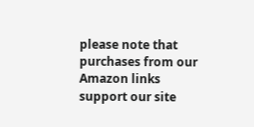please note that purchases from our Amazon links support our site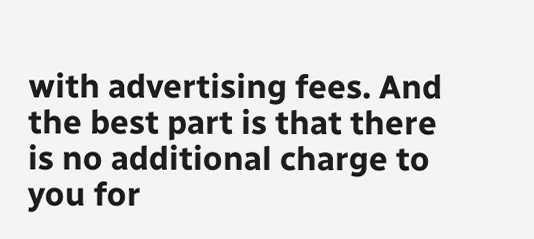with advertising fees. And the best part is that there is no additional charge to you for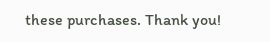these purchases. Thank you!